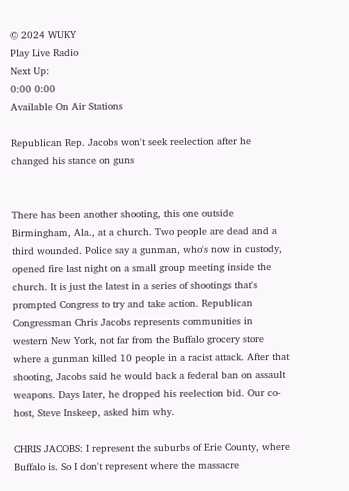© 2024 WUKY
Play Live Radio
Next Up:
0:00 0:00
Available On Air Stations

Republican Rep. Jacobs won't seek reelection after he changed his stance on guns


There has been another shooting, this one outside Birmingham, Ala., at a church. Two people are dead and a third wounded. Police say a gunman, who's now in custody, opened fire last night on a small group meeting inside the church. It is just the latest in a series of shootings that's prompted Congress to try and take action. Republican Congressman Chris Jacobs represents communities in western New York, not far from the Buffalo grocery store where a gunman killed 10 people in a racist attack. After that shooting, Jacobs said he would back a federal ban on assault weapons. Days later, he dropped his reelection bid. Our co-host, Steve Inskeep, asked him why.

CHRIS JACOBS: I represent the suburbs of Erie County, where Buffalo is. So I don't represent where the massacre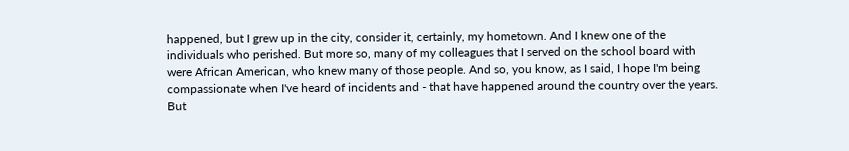happened, but I grew up in the city, consider it, certainly, my hometown. And I knew one of the individuals who perished. But more so, many of my colleagues that I served on the school board with were African American, who knew many of those people. And so, you know, as I said, I hope I'm being compassionate when I've heard of incidents and - that have happened around the country over the years. But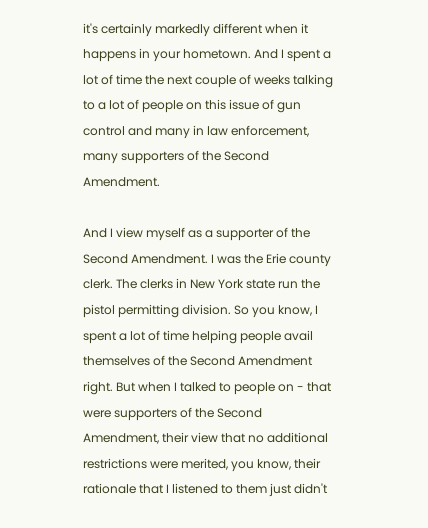it's certainly markedly different when it happens in your hometown. And I spent a lot of time the next couple of weeks talking to a lot of people on this issue of gun control and many in law enforcement, many supporters of the Second Amendment.

And I view myself as a supporter of the Second Amendment. I was the Erie county clerk. The clerks in New York state run the pistol permitting division. So you know, I spent a lot of time helping people avail themselves of the Second Amendment right. But when I talked to people on - that were supporters of the Second Amendment, their view that no additional restrictions were merited, you know, their rationale that I listened to them just didn't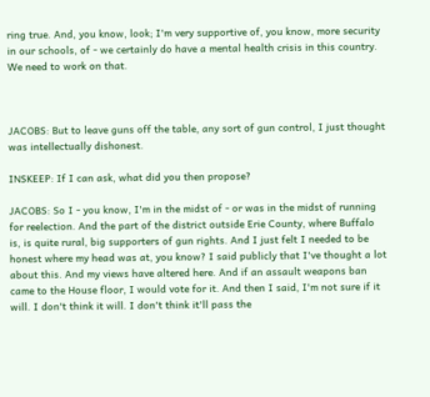ring true. And, you know, look; I'm very supportive of, you know, more security in our schools, of - we certainly do have a mental health crisis in this country. We need to work on that.



JACOBS: But to leave guns off the table, any sort of gun control, I just thought was intellectually dishonest.

INSKEEP: If I can ask, what did you then propose?

JACOBS: So I - you know, I'm in the midst of - or was in the midst of running for reelection. And the part of the district outside Erie County, where Buffalo is, is quite rural, big supporters of gun rights. And I just felt I needed to be honest where my head was at, you know? I said publicly that I've thought a lot about this. And my views have altered here. And if an assault weapons ban came to the House floor, I would vote for it. And then I said, I'm not sure if it will. I don't think it will. I don't think it'll pass the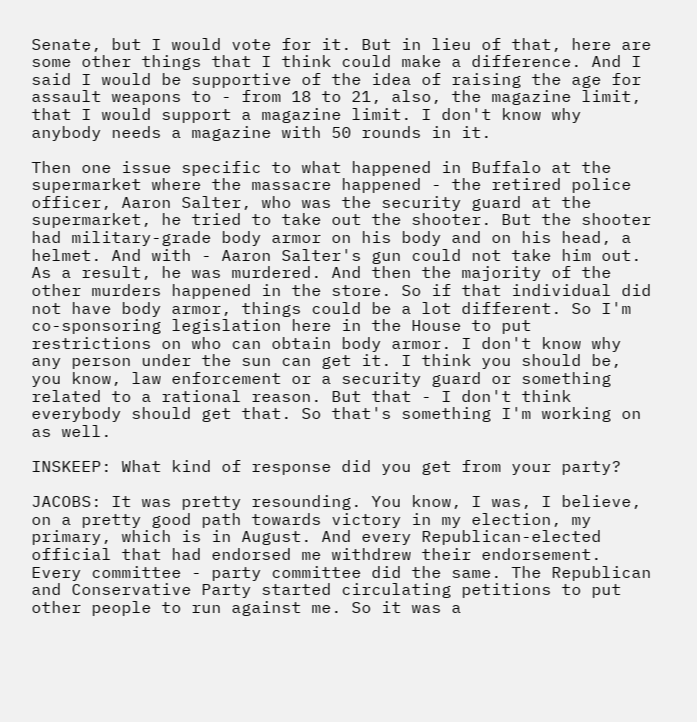Senate, but I would vote for it. But in lieu of that, here are some other things that I think could make a difference. And I said I would be supportive of the idea of raising the age for assault weapons to - from 18 to 21, also, the magazine limit, that I would support a magazine limit. I don't know why anybody needs a magazine with 50 rounds in it.

Then one issue specific to what happened in Buffalo at the supermarket where the massacre happened - the retired police officer, Aaron Salter, who was the security guard at the supermarket, he tried to take out the shooter. But the shooter had military-grade body armor on his body and on his head, a helmet. And with - Aaron Salter's gun could not take him out. As a result, he was murdered. And then the majority of the other murders happened in the store. So if that individual did not have body armor, things could be a lot different. So I'm co-sponsoring legislation here in the House to put restrictions on who can obtain body armor. I don't know why any person under the sun can get it. I think you should be, you know, law enforcement or a security guard or something related to a rational reason. But that - I don't think everybody should get that. So that's something I'm working on as well.

INSKEEP: What kind of response did you get from your party?

JACOBS: It was pretty resounding. You know, I was, I believe, on a pretty good path towards victory in my election, my primary, which is in August. And every Republican-elected official that had endorsed me withdrew their endorsement. Every committee - party committee did the same. The Republican and Conservative Party started circulating petitions to put other people to run against me. So it was a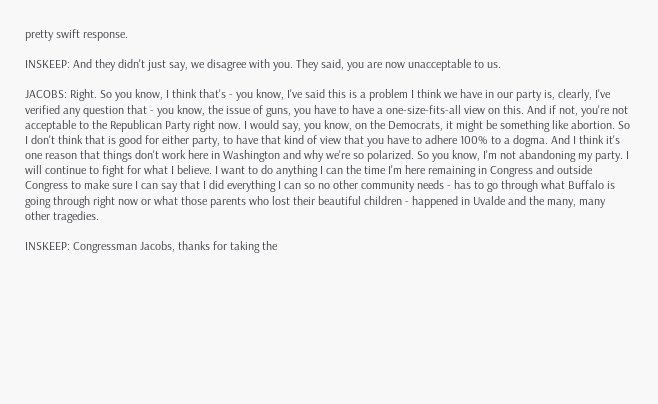pretty swift response.

INSKEEP: And they didn't just say, we disagree with you. They said, you are now unacceptable to us.

JACOBS: Right. So you know, I think that's - you know, I've said this is a problem I think we have in our party is, clearly, I've verified any question that - you know, the issue of guns, you have to have a one-size-fits-all view on this. And if not, you're not acceptable to the Republican Party right now. I would say, you know, on the Democrats, it might be something like abortion. So I don't think that is good for either party, to have that kind of view that you have to adhere 100% to a dogma. And I think it's one reason that things don't work here in Washington and why we're so polarized. So you know, I'm not abandoning my party. I will continue to fight for what I believe. I want to do anything I can the time I'm here remaining in Congress and outside Congress to make sure I can say that I did everything I can so no other community needs - has to go through what Buffalo is going through right now or what those parents who lost their beautiful children - happened in Uvalde and the many, many other tragedies.

INSKEEP: Congressman Jacobs, thanks for taking the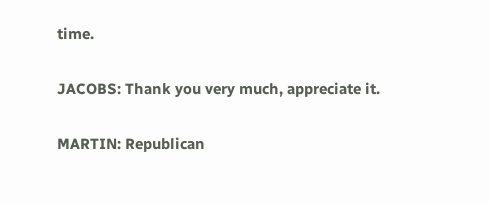time.

JACOBS: Thank you very much, appreciate it.

MARTIN: Republican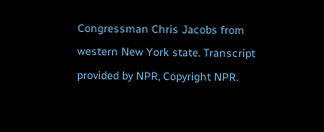Congressman Chris Jacobs from western New York state. Transcript provided by NPR, Copyright NPR.